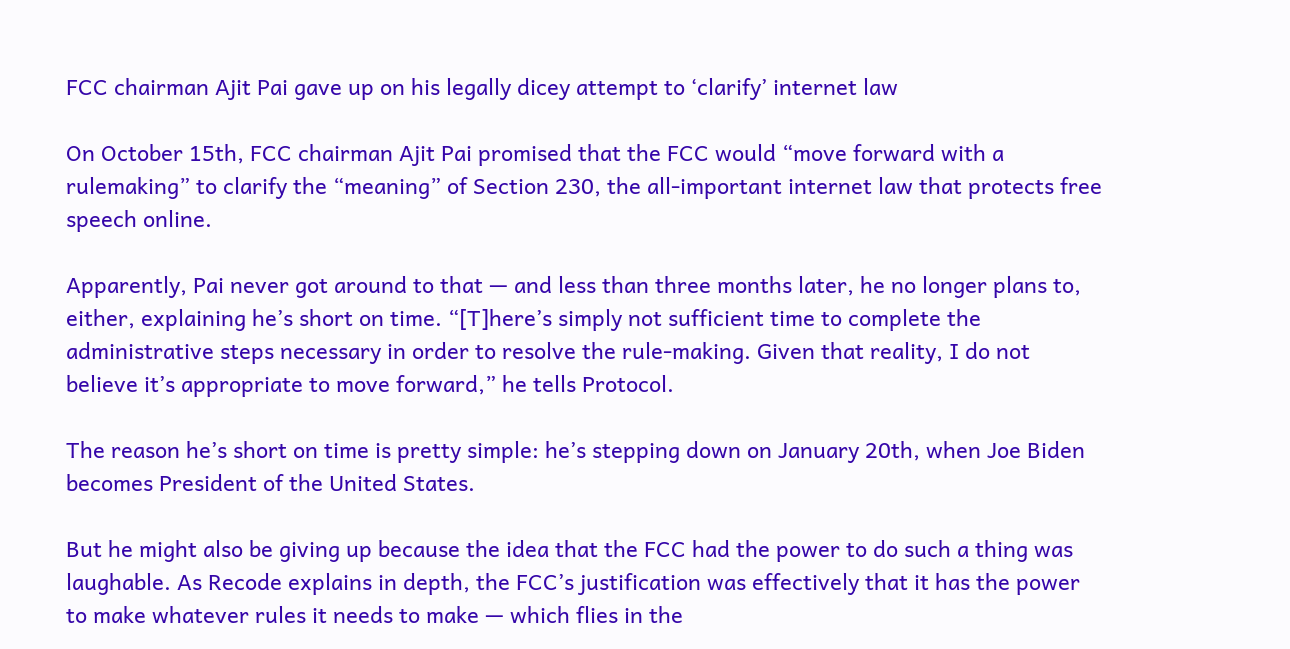FCC chairman Ajit Pai gave up on his legally dicey attempt to ‘clarify’ internet law

On October 15th, FCC chairman Ajit Pai promised that the FCC would “move forward with a rulemaking” to clarify the “meaning” of Section 230, the all-important internet law that protects free speech online.

Apparently, Pai never got around to that — and less than three months later, he no longer plans to, either, explaining he’s short on time. “[T]here’s simply not sufficient time to complete the administrative steps necessary in order to resolve the rule-making. Given that reality, I do not believe it’s appropriate to move forward,” he tells Protocol.

The reason he’s short on time is pretty simple: he’s stepping down on January 20th, when Joe Biden becomes President of the United States.

But he might also be giving up because the idea that the FCC had the power to do such a thing was laughable. As Recode explains in depth, the FCC’s justification was effectively that it has the power to make whatever rules it needs to make — which flies in the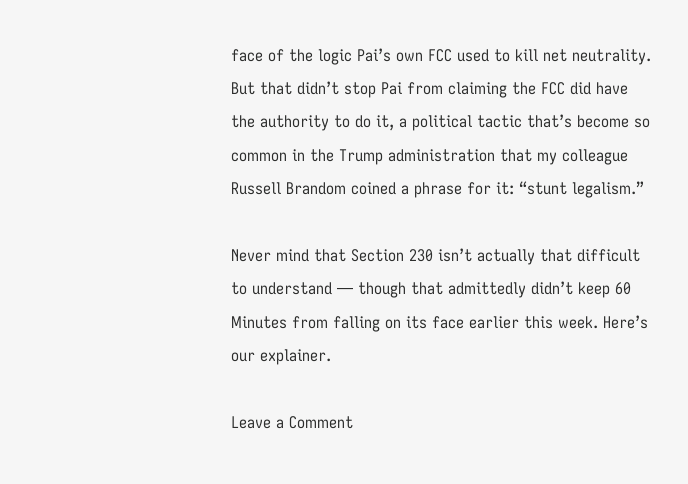face of the logic Pai’s own FCC used to kill net neutrality. But that didn’t stop Pai from claiming the FCC did have the authority to do it, a political tactic that’s become so common in the Trump administration that my colleague Russell Brandom coined a phrase for it: “stunt legalism.”

Never mind that Section 230 isn’t actually that difficult to understand — though that admittedly didn’t keep 60 Minutes from falling on its face earlier this week. Here’s our explainer.

Leave a Comment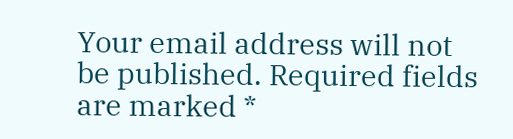Your email address will not be published. Required fields are marked *